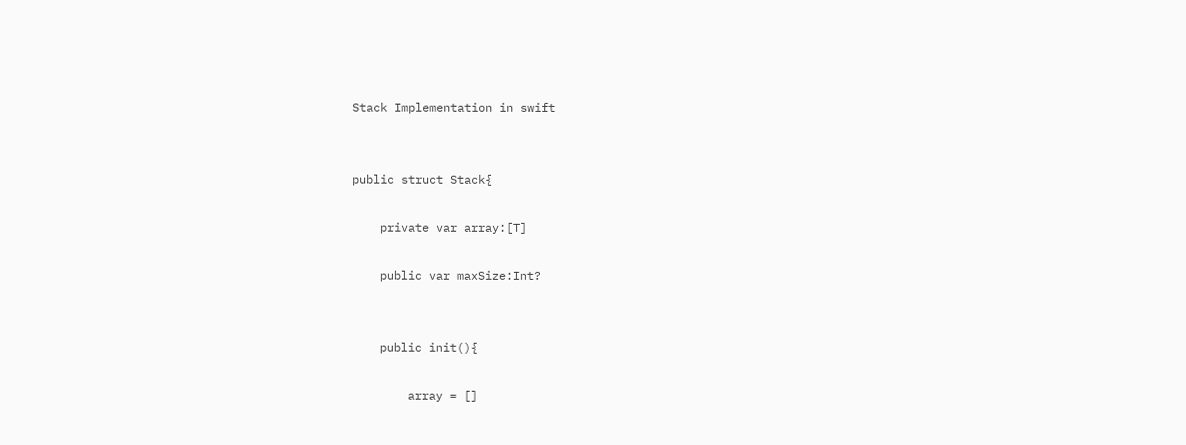Stack Implementation in swift


public struct Stack{

    private var array:[T]

    public var maxSize:Int?


    public init(){

        array = []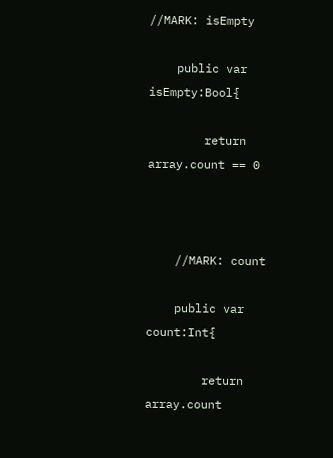//MARK: isEmpty

    public var isEmpty:Bool{

        return array.count == 0



    //MARK: count

    public var count:Int{

        return array.count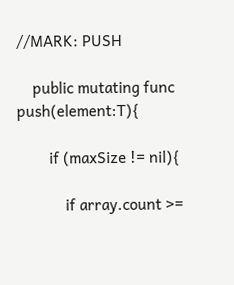//MARK: PUSH

    public mutating func push(element:T){

        if (maxSize != nil){

            if array.count >=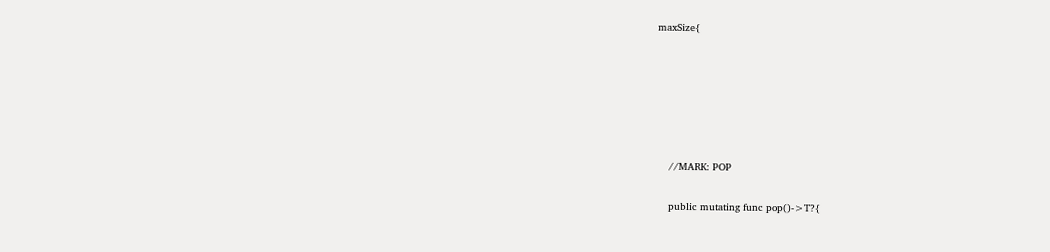maxSize{






    //MARK: POP

    public mutating func pop()->T?{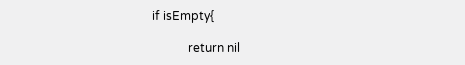if isEmpty{

            return nil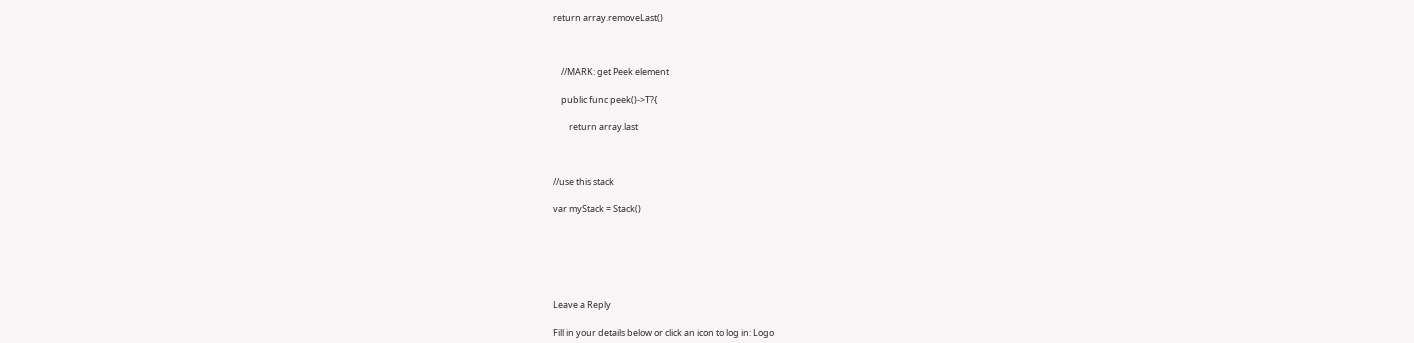return array.removeLast()



    //MARK: get Peek element

    public func peek()->T?{

        return array.last



//use this stack

var myStack = Stack()






Leave a Reply

Fill in your details below or click an icon to log in: Logo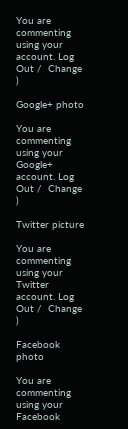You are commenting using your account. Log Out /  Change )

Google+ photo

You are commenting using your Google+ account. Log Out /  Change )

Twitter picture

You are commenting using your Twitter account. Log Out /  Change )

Facebook photo

You are commenting using your Facebook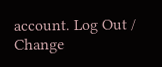account. Log Out /  Change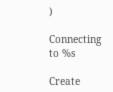)

Connecting to %s

Create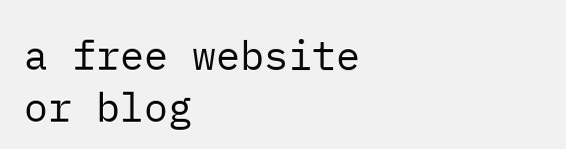a free website or blog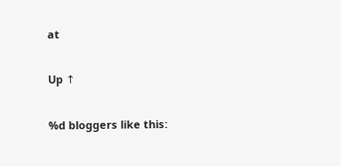at

Up ↑

%d bloggers like this: